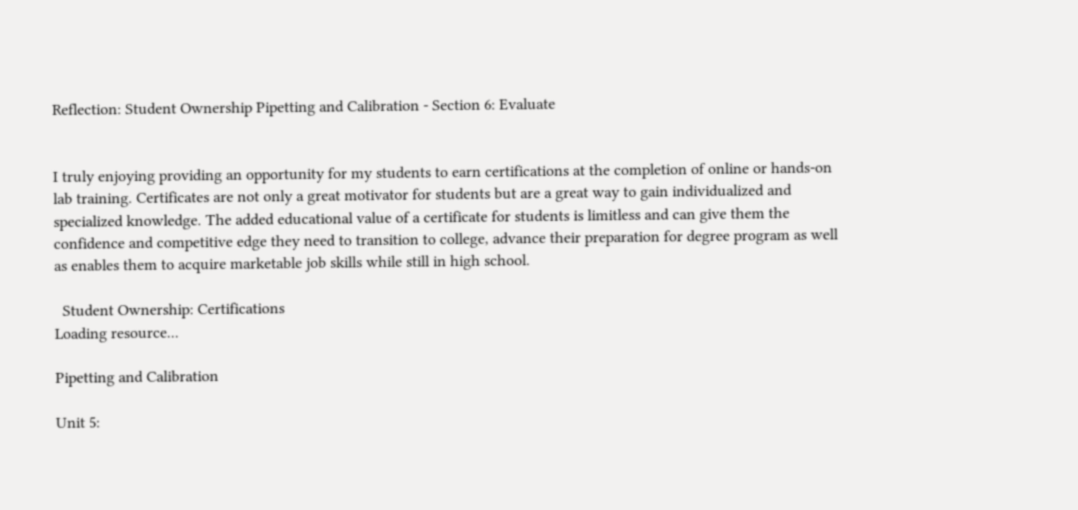Reflection: Student Ownership Pipetting and Calibration - Section 6: Evaluate


I truly enjoying providing an opportunity for my students to earn certifications at the completion of online or hands-on lab training. Certificates are not only a great motivator for students but are a great way to gain individualized and specialized knowledge. The added educational value of a certificate for students is limitless and can give them the confidence and competitive edge they need to transition to college, advance their preparation for degree program as well as enables them to acquire marketable job skills while still in high school.

  Student Ownership: Certifications
Loading resource...

Pipetting and Calibration

Unit 5: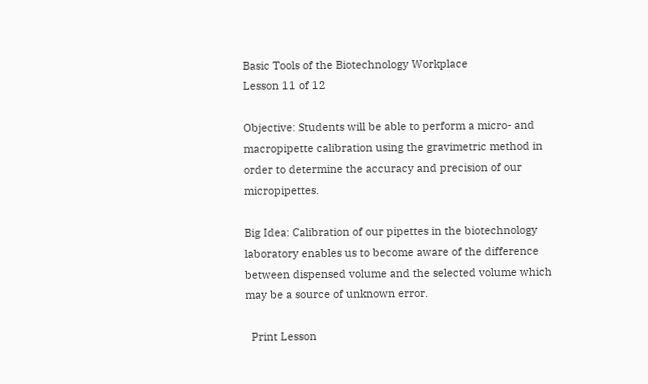Basic Tools of the Biotechnology Workplace
Lesson 11 of 12

Objective: Students will be able to perform a micro- and macropipette calibration using the gravimetric method in order to determine the accuracy and precision of our micropipettes.

Big Idea: Calibration of our pipettes in the biotechnology laboratory enables us to become aware of the difference between dispensed volume and the selected volume which may be a source of unknown error.

  Print Lesson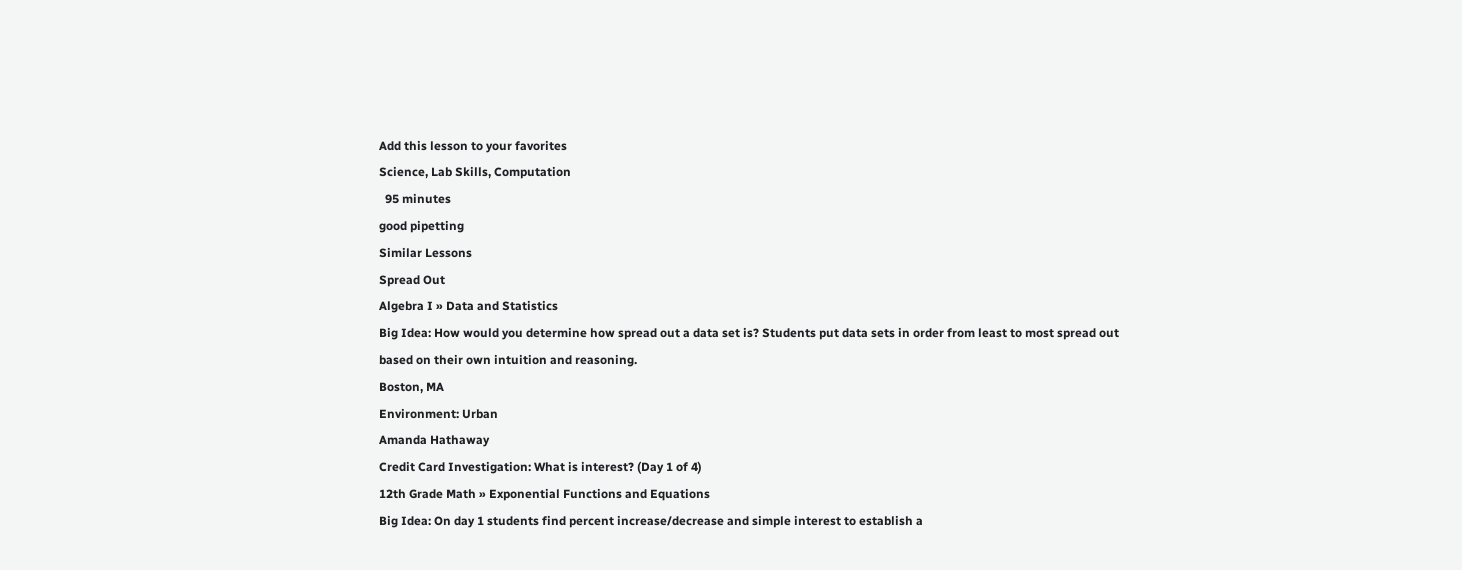Add this lesson to your favorites
Science, Lab Skills, Computation
  95 minutes
good pipetting
Similar Lessons
Spread Out
Algebra I » Data and Statistics
Big Idea: How would you determine how spread out a data set is? Students put data sets in order from least to most spread out based on their own intuition and reasoning.
Boston, MA
Environment: Urban
Amanda Hathaway
Credit Card Investigation: What is interest? (Day 1 of 4)
12th Grade Math » Exponential Functions and Equations
Big Idea: On day 1 students find percent increase/decrease and simple interest to establish a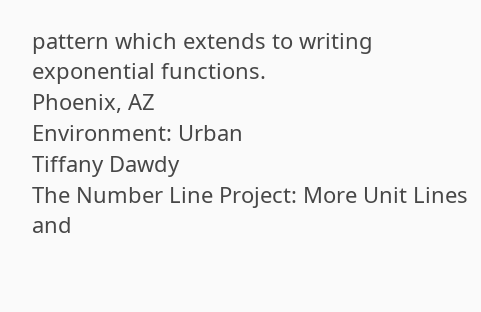pattern which extends to writing exponential functions.
Phoenix, AZ
Environment: Urban
Tiffany Dawdy
The Number Line Project: More Unit Lines and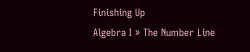Finishing Up
Algebra I » The Number Line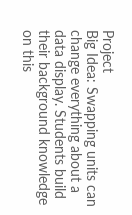Project
Big Idea: Swapping units can change everything about a data display. Students build their background knowledge on this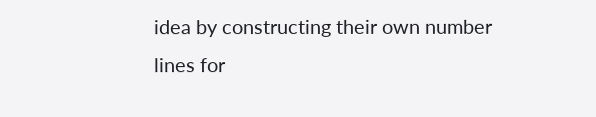idea by constructing their own number lines for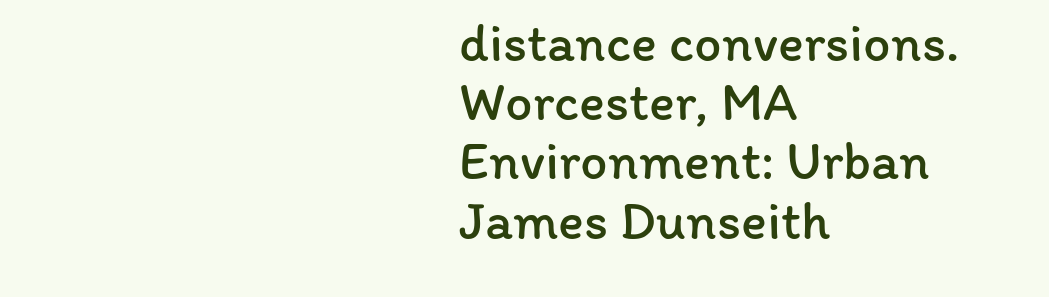distance conversions.
Worcester, MA
Environment: Urban
James Dunseith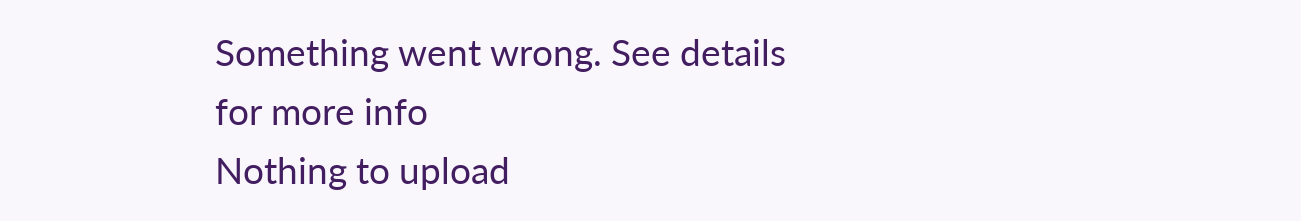Something went wrong. See details for more info
Nothing to upload